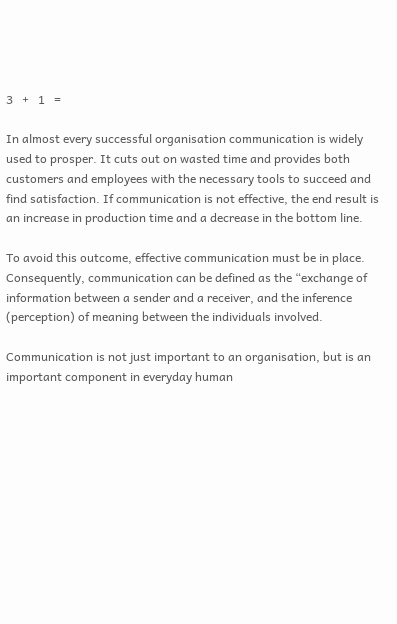3   +   1   =

In almost every successful organisation communication is widely used to prosper. It cuts out on wasted time and provides both customers and employees with the necessary tools to succeed and find satisfaction. If communication is not effective, the end result is an increase in production time and a decrease in the bottom line.

To avoid this outcome, effective communication must be in place. Consequently, communication can be defined as the “exchange of information between a sender and a receiver, and the inference (perception) of meaning between the individuals involved.

Communication is not just important to an organisation, but is an important component in everyday human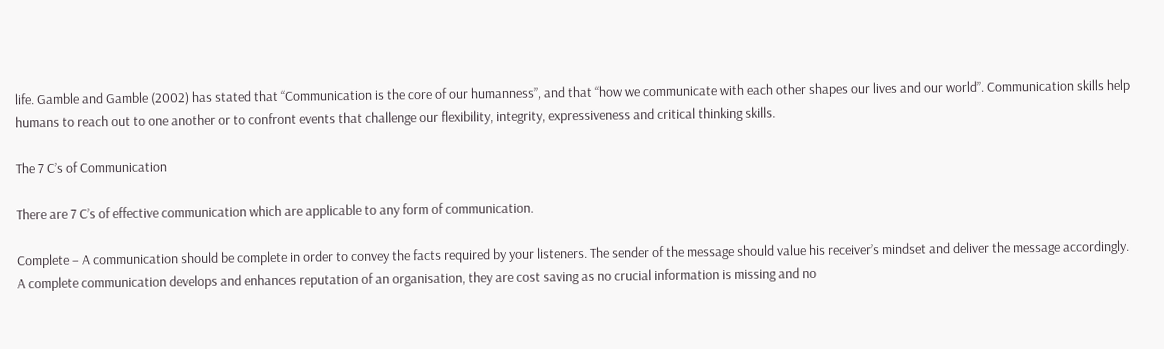life. Gamble and Gamble (2002) has stated that “Communication is the core of our humanness”, and that “how we communicate with each other shapes our lives and our world”. Communication skills help humans to reach out to one another or to confront events that challenge our flexibility, integrity, expressiveness and critical thinking skills.

The 7 C’s of Communication

There are 7 C’s of effective communication which are applicable to any form of communication.

Complete – A communication should be complete in order to convey the facts required by your listeners. The sender of the message should value his receiver’s mindset and deliver the message accordingly. A complete communication develops and enhances reputation of an organisation, they are cost saving as no crucial information is missing and no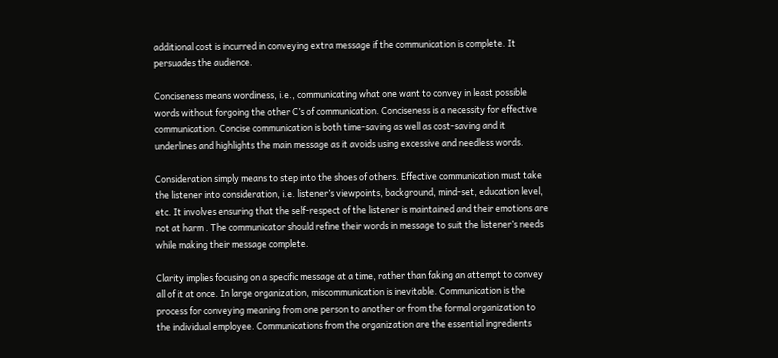additional cost is incurred in conveying extra message if the communication is complete. It persuades the audience.

Conciseness means wordiness, i.e., communicating what one want to convey in least possible words without forgoing the other C’s of communication. Conciseness is a necessity for effective communication. Concise communication is both time-saving as well as cost-saving and it underlines and highlights the main message as it avoids using excessive and needless words.

Consideration simply means to step into the shoes of others. Effective communication must take the listener into consideration, i.e. listener’s viewpoints, background, mind-set, education level, etc. It involves ensuring that the self-respect of the listener is maintained and their emotions are not at harm . The communicator should refine their words in message to suit the listener’s needs while making their message complete.

Clarity implies focusing on a specific message at a time, rather than faking an attempt to convey all of it at once. In large organization, miscommunication is inevitable. Communication is the process for conveying meaning from one person to another or from the formal organization to the individual employee. Communications from the organization are the essential ingredients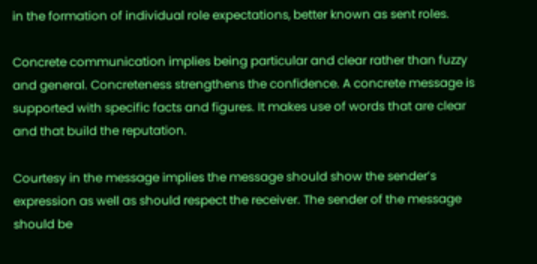in the formation of individual role expectations, better known as sent roles.

Concrete communication implies being particular and clear rather than fuzzy and general. Concreteness strengthens the confidence. A concrete message is supported with specific facts and figures. It makes use of words that are clear and that build the reputation.

Courtesy in the message implies the message should show the sender’s expression as well as should respect the receiver. The sender of the message should be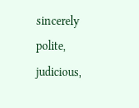sincerely polite, judicious,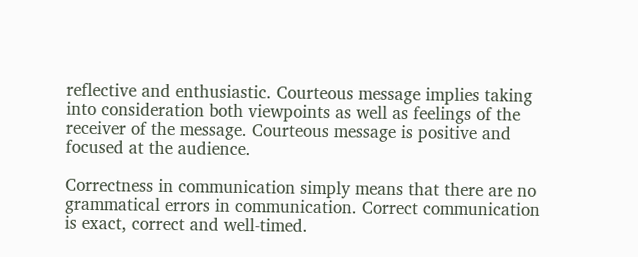reflective and enthusiastic. Courteous message implies taking into consideration both viewpoints as well as feelings of the receiver of the message. Courteous message is positive and focused at the audience.

Correctness in communication simply means that there are no grammatical errors in communication. Correct communication is exact, correct and well-timed.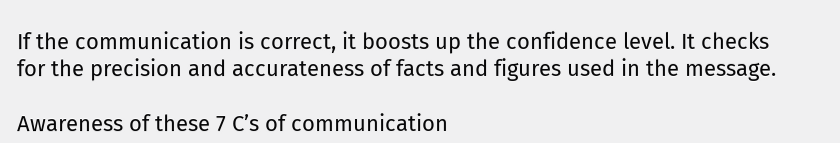If the communication is correct, it boosts up the confidence level. It checks for the precision and accurateness of facts and figures used in the message.

Awareness of these 7 C’s of communication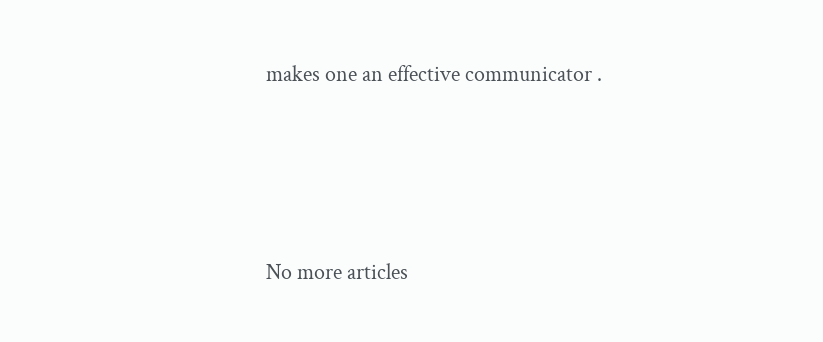makes one an effective communicator .




No more articles